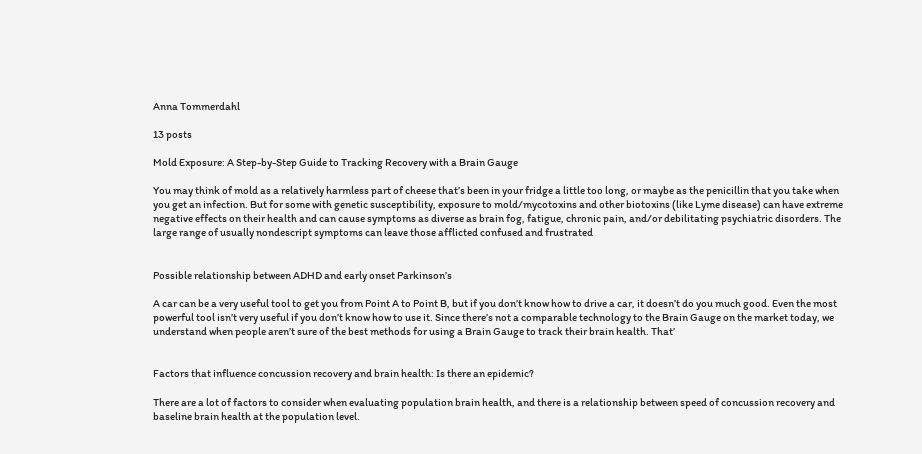Anna Tommerdahl

13 posts

Mold Exposure: A Step-by-Step Guide to Tracking Recovery with a Brain Gauge

You may think of mold as a relatively harmless part of cheese that’s been in your fridge a little too long, or maybe as the penicillin that you take when you get an infection. But for some with genetic susceptibility, exposure to mold/mycotoxins and other biotoxins (like Lyme disease) can have extreme negative effects on their health and can cause symptoms as diverse as brain fog, fatigue, chronic pain, and/or debilitating psychiatric disorders. The large range of usually nondescript symptoms can leave those afflicted confused and frustrated


Possible relationship between ADHD and early onset Parkinson’s

A car can be a very useful tool to get you from Point A to Point B, but if you don’t know how to drive a car, it doesn’t do you much good. Even the most powerful tool isn’t very useful if you don’t know how to use it. Since there’s not a comparable technology to the Brain Gauge on the market today, we understand when people aren’t sure of the best methods for using a Brain Gauge to track their brain health. That’


Factors that influence concussion recovery and brain health: Is there an epidemic?

There are a lot of factors to consider when evaluating population brain health, and there is a relationship between speed of concussion recovery and baseline brain health at the population level.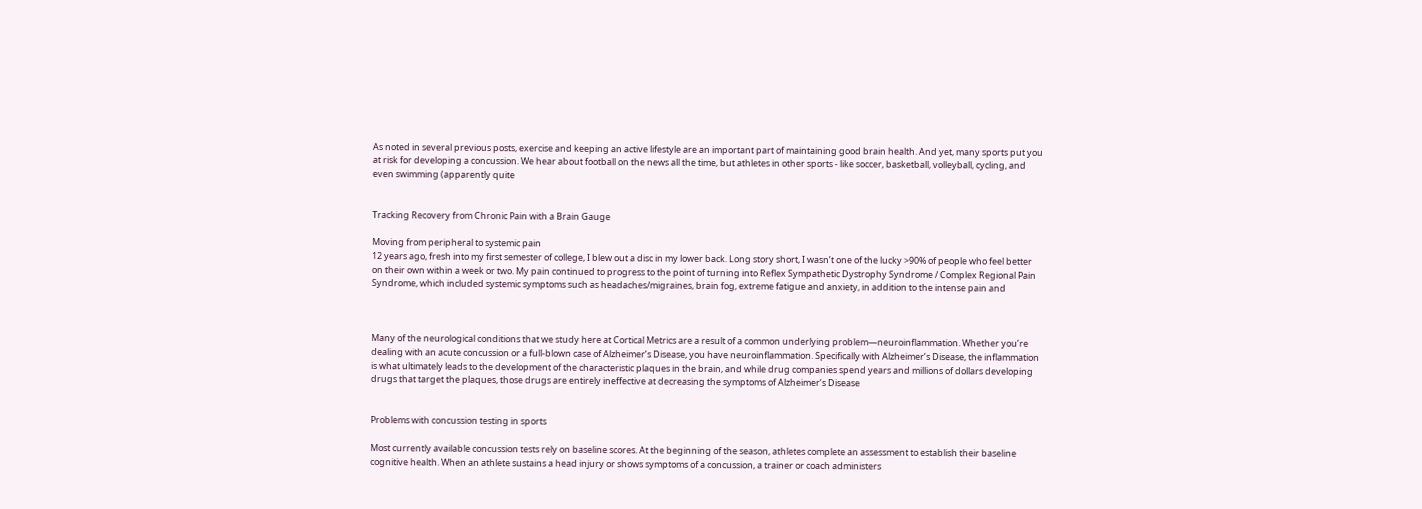As noted in several previous posts, exercise and keeping an active lifestyle are an important part of maintaining good brain health. And yet, many sports put you at risk for developing a concussion. We hear about football on the news all the time, but athletes in other sports - like soccer, basketball, volleyball, cycling, and even swimming (apparently quite


Tracking Recovery from Chronic Pain with a Brain Gauge

Moving from peripheral to systemic pain
12 years ago, fresh into my first semester of college, I blew out a disc in my lower back. Long story short, I wasn’t one of the lucky >90% of people who feel better on their own within a week or two. My pain continued to progress to the point of turning into Reflex Sympathetic Dystrophy Syndrome / Complex Regional Pain Syndrome, which included systemic symptoms such as headaches/migraines, brain fog, extreme fatigue and anxiety, in addition to the intense pain and



Many of the neurological conditions that we study here at Cortical Metrics are a result of a common underlying problem—neuroinflammation. Whether you’re dealing with an acute concussion or a full-blown case of Alzheimer’s Disease, you have neuroinflammation. Specifically with Alzheimer’s Disease, the inflammation is what ultimately leads to the development of the characteristic plaques in the brain, and while drug companies spend years and millions of dollars developing drugs that target the plaques, those drugs are entirely ineffective at decreasing the symptoms of Alzheimer’s Disease


Problems with concussion testing in sports

Most currently available concussion tests rely on baseline scores. At the beginning of the season, athletes complete an assessment to establish their baseline cognitive health. When an athlete sustains a head injury or shows symptoms of a concussion, a trainer or coach administers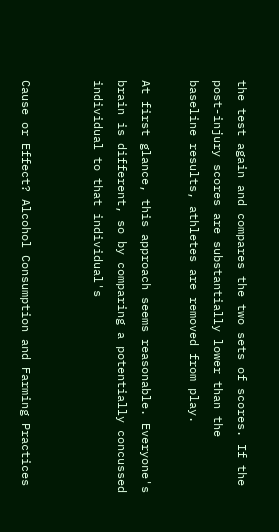the test again and compares the two sets of scores. If the post-injury scores are substantially lower than the baseline results, athletes are removed from play.

At first glance, this approach seems reasonable. Everyone's brain is different, so by comparing a potentially concussed individual to that individual's


Cause or Effect? Alcohol Consumption and Farming Practices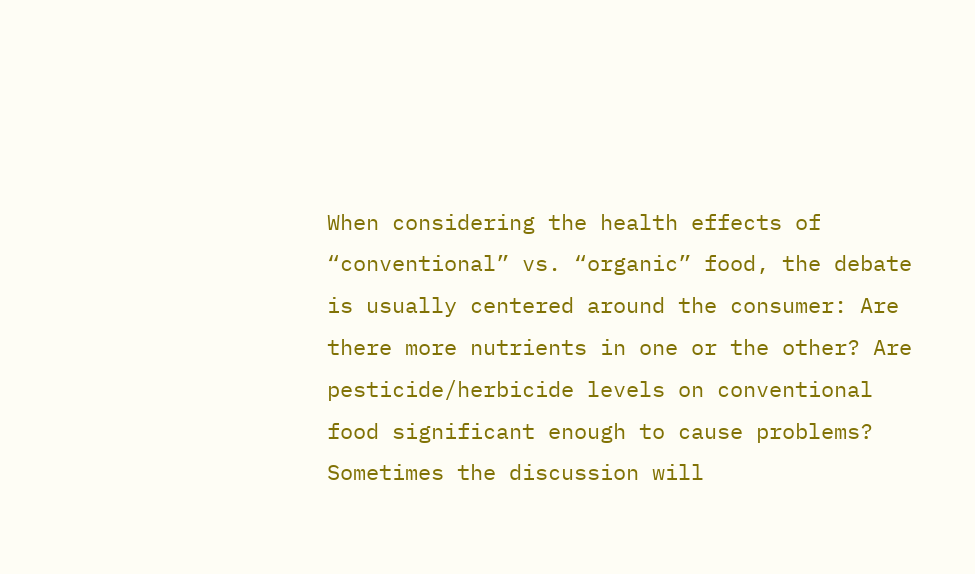When considering the health effects of “conventional” vs. “organic” food, the debate is usually centered around the consumer: Are there more nutrients in one or the other? Are pesticide/herbicide levels on conventional food significant enough to cause problems? Sometimes the discussion will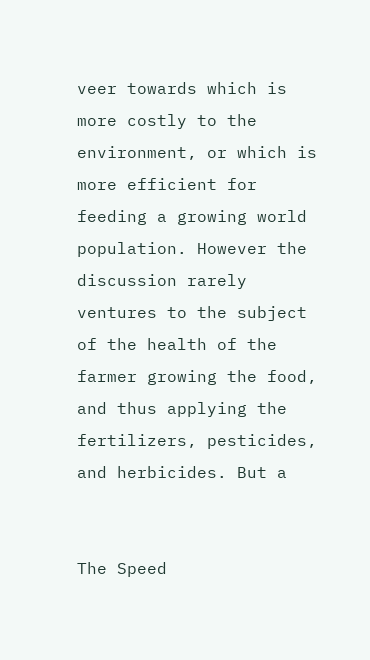veer towards which is more costly to the environment, or which is more efficient for feeding a growing world population. However the discussion rarely ventures to the subject of the health of the farmer growing the food, and thus applying the fertilizers, pesticides, and herbicides. But a


The Speed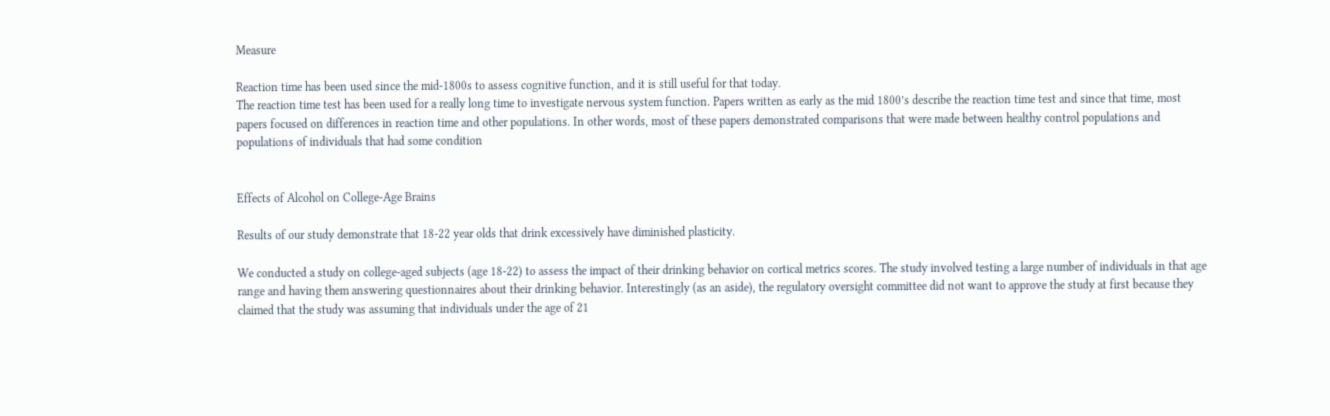Measure

Reaction time has been used since the mid-1800s to assess cognitive function, and it is still useful for that today.
The reaction time test has been used for a really long time to investigate nervous system function. Papers written as early as the mid 1800’s describe the reaction time test and since that time, most papers focused on differences in reaction time and other populations. In other words, most of these papers demonstrated comparisons that were made between healthy control populations and populations of individuals that had some condition


Effects of Alcohol on College-Age Brains

Results of our study demonstrate that 18-22 year olds that drink excessively have diminished plasticity.

We conducted a study on college-aged subjects (age 18-22) to assess the impact of their drinking behavior on cortical metrics scores. The study involved testing a large number of individuals in that age range and having them answering questionnaires about their drinking behavior. Interestingly (as an aside), the regulatory oversight committee did not want to approve the study at first because they claimed that the study was assuming that individuals under the age of 21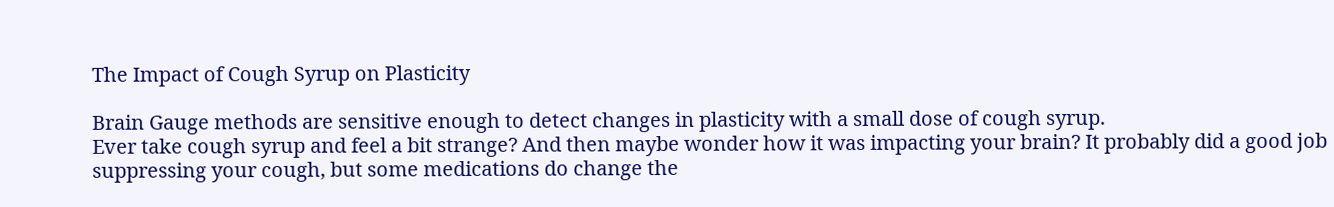The Impact of Cough Syrup on Plasticity

Brain Gauge methods are sensitive enough to detect changes in plasticity with a small dose of cough syrup.
Ever take cough syrup and feel a bit strange? And then maybe wonder how it was impacting your brain? It probably did a good job suppressing your cough, but some medications do change the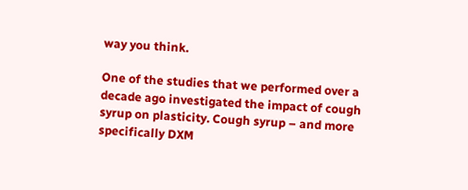way you think.

One of the studies that we performed over a decade ago investigated the impact of cough syrup on plasticity. Cough syrup – and more specifically DXM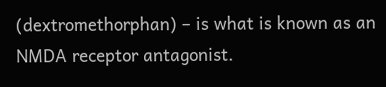(dextromethorphan) – is what is known as an NMDA receptor antagonist.